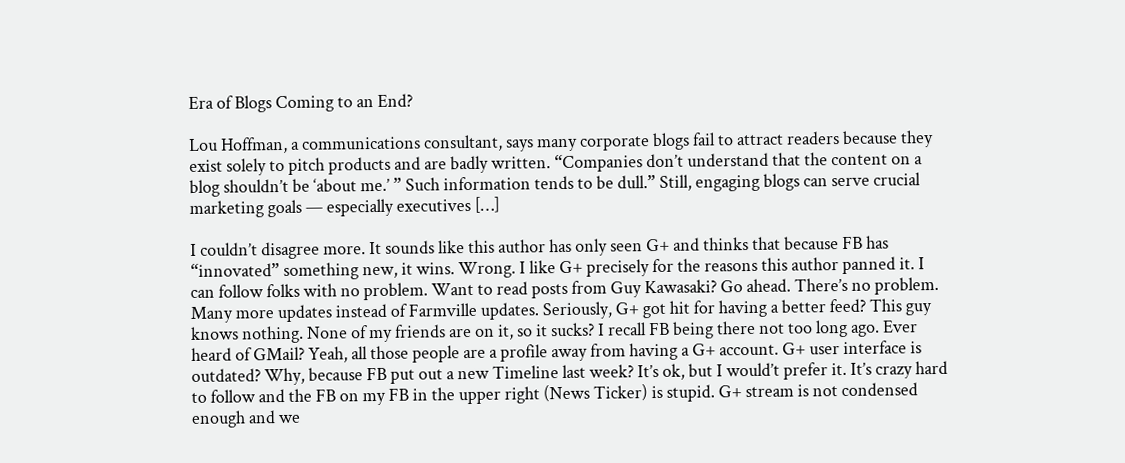Era of Blogs Coming to an End?

Lou Hoffman, a communications consultant, says many corporate blogs fail to attract readers because they exist solely to pitch products and are badly written. “Companies don’t understand that the content on a blog shouldn’t be ‘about me.’ ” Such information tends to be dull.” Still, engaging blogs can serve crucial marketing goals — especially executives […]

I couldn’t disagree more. It sounds like this author has only seen G+ and thinks that because FB has “innovated” something new, it wins. Wrong. I like G+ precisely for the reasons this author panned it. I can follow folks with no problem. Want to read posts from Guy Kawasaki? Go ahead. There’s no problem. Many more updates instead of Farmville updates. Seriously, G+ got hit for having a better feed? This guy knows nothing. None of my friends are on it, so it sucks? I recall FB being there not too long ago. Ever heard of GMail? Yeah, all those people are a profile away from having a G+ account. G+ user interface is outdated? Why, because FB put out a new Timeline last week? It’s ok, but I would’t prefer it. It’s crazy hard to follow and the FB on my FB in the upper right (News Ticker) is stupid. G+ stream is not condensed enough and we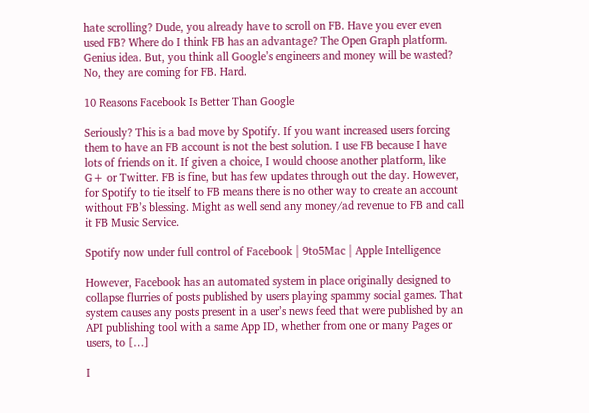hate scrolling? Dude, you already have to scroll on FB. Have you ever even used FB? Where do I think FB has an advantage? The Open Graph platform. Genius idea. But, you think all Google’s engineers and money will be wasted? No, they are coming for FB. Hard.

10 Reasons Facebook Is Better Than Google

Seriously? This is a bad move by Spotify. If you want increased users forcing them to have an FB account is not the best solution. I use FB because I have lots of friends on it. If given a choice, I would choose another platform, like G+ or Twitter. FB is fine, but has few updates through out the day. However, for Spotify to tie itself to FB means there is no other way to create an account without FB’s blessing. Might as well send any money/ad revenue to FB and call it FB Music Service.

Spotify now under full control of Facebook | 9to5Mac | Apple Intelligence

However, Facebook has an automated system in place originally designed to collapse flurries of posts published by users playing spammy social games. That system causes any posts present in a user’s news feed that were published by an API publishing tool with a same App ID, whether from one or many Pages or users, to […]

I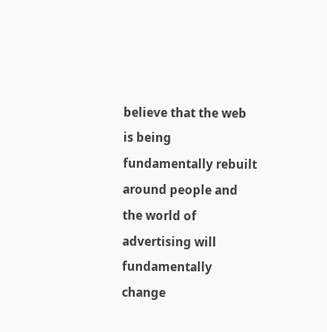believe that the web is being fundamentally rebuilt around people and the world of advertising will fundamentally change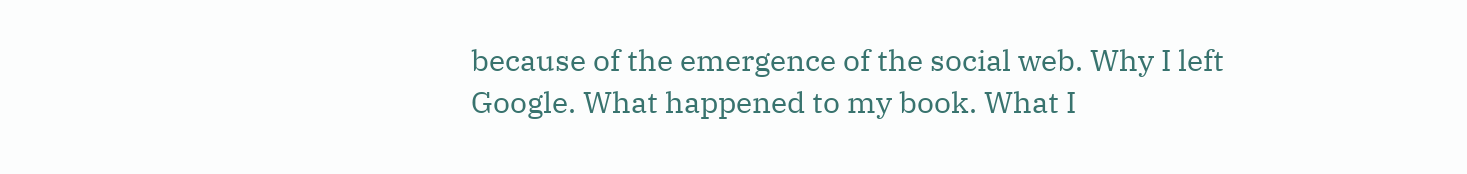because of the emergence of the social web. Why I left Google. What happened to my book. What I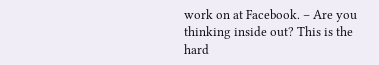work on at Facebook. – Are you thinking inside out? This is the hard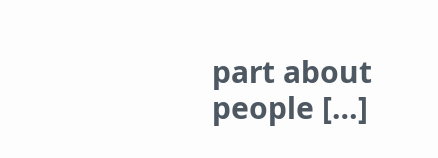part about people […]